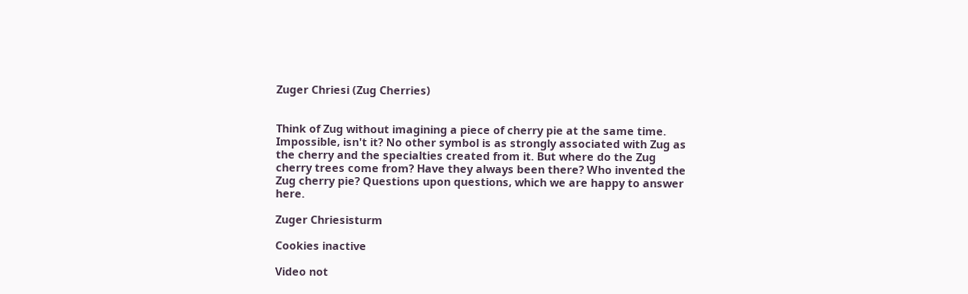Zuger Chriesi (Zug Cherries)


Think of Zug without imagining a piece of cherry pie at the same time. Impossible, isn't it? No other symbol is as strongly associated with Zug as the cherry and the specialties created from it. But where do the Zug cherry trees come from? Have they always been there? Who invented the Zug cherry pie? Questions upon questions, which we are happy to answer here.

Zuger Chriesisturm

Cookies inactive

Video not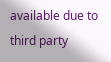available due to third party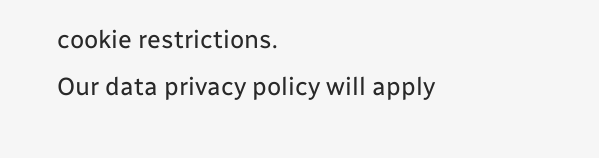cookie restrictions.
Our data privacy policy will apply